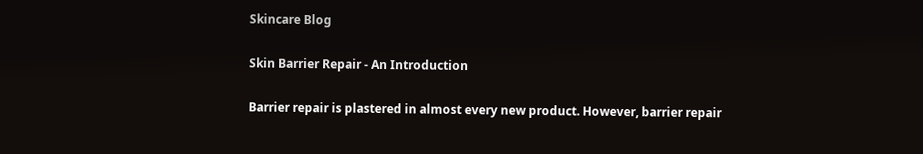Skincare Blog

Skin Barrier Repair - An Introduction

Barrier repair is plastered in almost every new product. However, barrier repair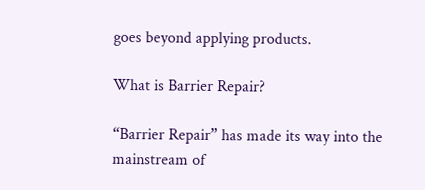goes beyond applying products.

What is Barrier Repair?

“Barrier Repair” has made its way into the mainstream of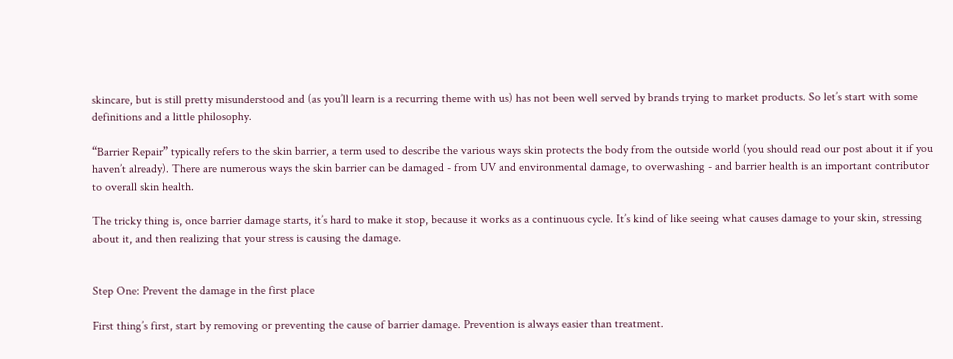skincare, but is still pretty misunderstood and (as you’ll learn is a recurring theme with us) has not been well served by brands trying to market products. So let’s start with some definitions and a little philosophy.

“Barrier Repair” typically refers to the skin barrier, a term used to describe the various ways skin protects the body from the outside world (you should read our post about it if you haven’t already). There are numerous ways the skin barrier can be damaged - from UV and environmental damage, to overwashing - and barrier health is an important contributor to overall skin health.

The tricky thing is, once barrier damage starts, it’s hard to make it stop, because it works as a continuous cycle. It’s kind of like seeing what causes damage to your skin, stressing about it, and then realizing that your stress is causing the damage.


Step One: Prevent the damage in the first place

First thing’s first, start by removing or preventing the cause of barrier damage. Prevention is always easier than treatment.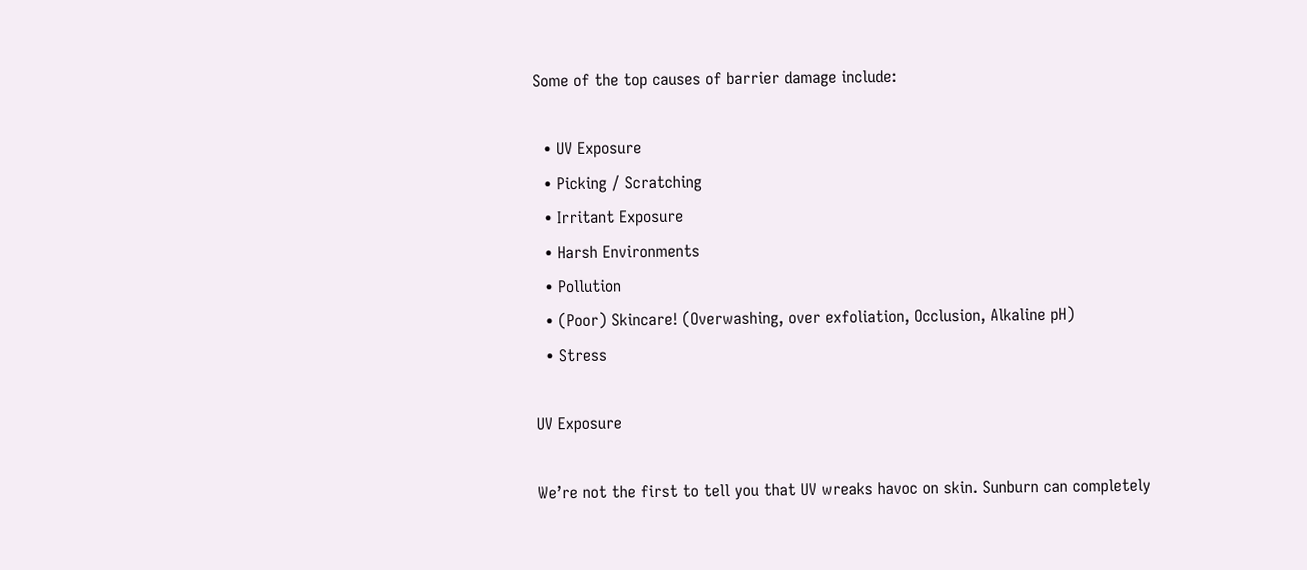Some of the top causes of barrier damage include:

  • UV Exposure
  • Picking / Scratching
  • Irritant Exposure
  • Harsh Environments
  • Pollution
  • (Poor) Skincare! (Overwashing, over exfoliation, Occlusion, Alkaline pH)
  • Stress

UV Exposure

We’re not the first to tell you that UV wreaks havoc on skin. Sunburn can completely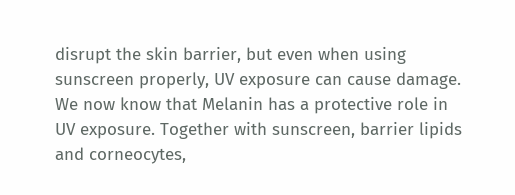disrupt the skin barrier, but even when using sunscreen properly, UV exposure can cause damage. We now know that Melanin has a protective role in UV exposure. Together with sunscreen, barrier lipids and corneocytes,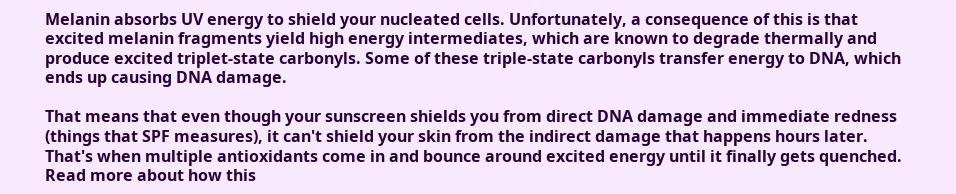Melanin absorbs UV energy to shield your nucleated cells. Unfortunately, a consequence of this is that excited melanin fragments yield high energy intermediates, which are known to degrade thermally and produce excited triplet-state carbonyls. Some of these triple-state carbonyls transfer energy to DNA, which ends up causing DNA damage.

That means that even though your sunscreen shields you from direct DNA damage and immediate redness (things that SPF measures), it can't shield your skin from the indirect damage that happens hours later. That's when multiple antioxidants come in and bounce around excited energy until it finally gets quenched. Read more about how this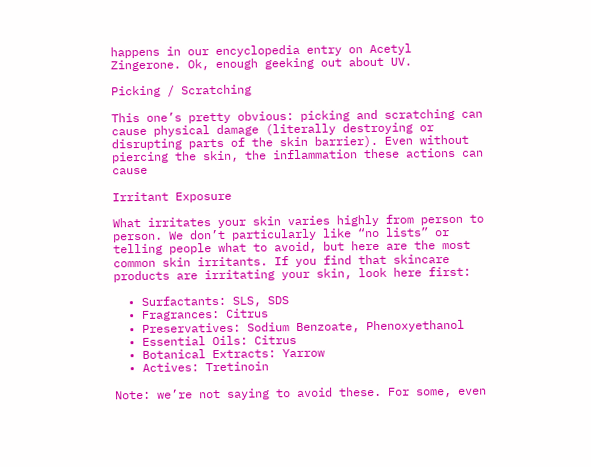happens in our encyclopedia entry on Acetyl Zingerone. Ok, enough geeking out about UV.

Picking / Scratching

This one’s pretty obvious: picking and scratching can cause physical damage (literally destroying or disrupting parts of the skin barrier). Even without piercing the skin, the inflammation these actions can cause

Irritant Exposure

What irritates your skin varies highly from person to person. We don’t particularly like “no lists” or telling people what to avoid, but here are the most common skin irritants. If you find that skincare products are irritating your skin, look here first:

  • Surfactants: SLS, SDS
  • Fragrances: Citrus
  • Preservatives: Sodium Benzoate, Phenoxyethanol
  • Essential Oils: Citrus
  • Botanical Extracts: Yarrow
  • Actives: Tretinoin

Note: we’re not saying to avoid these. For some, even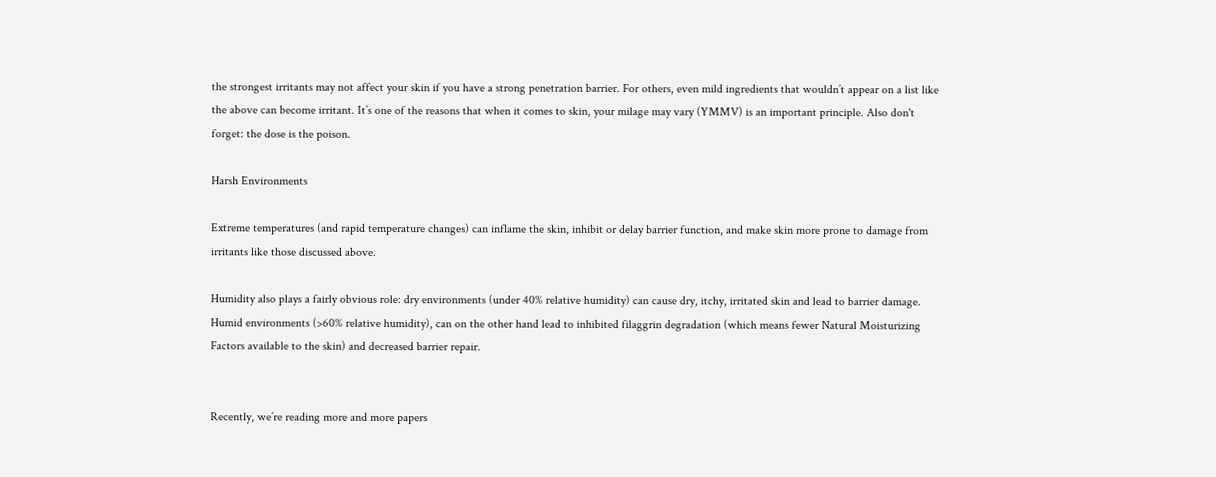the strongest irritants may not affect your skin if you have a strong penetration barrier. For others, even mild ingredients that wouldn’t appear on a list like the above can become irritant. It’s one of the reasons that when it comes to skin, your milage may vary (YMMV) is an important principle. Also don't forget: the dose is the poison.

Harsh Environments

Extreme temperatures (and rapid temperature changes) can inflame the skin, inhibit or delay barrier function, and make skin more prone to damage from irritants like those discussed above.

Humidity also plays a fairly obvious role: dry environments (under 40% relative humidity) can cause dry, itchy, irritated skin and lead to barrier damage. Humid environments (>60% relative humidity), can on the other hand lead to inhibited filaggrin degradation (which means fewer Natural Moisturizing Factors available to the skin) and decreased barrier repair.


Recently, we’re reading more and more papers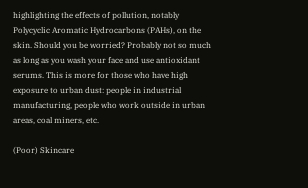highlighting the effects of pollution, notably Polycyclic Aromatic Hydrocarbons (PAHs), on the skin. Should you be worried? Probably not so much as long as you wash your face and use antioxidant serums. This is more for those who have high exposure to urban dust: people in industrial manufacturing, people who work outside in urban areas, coal miners, etc.

(Poor) Skincare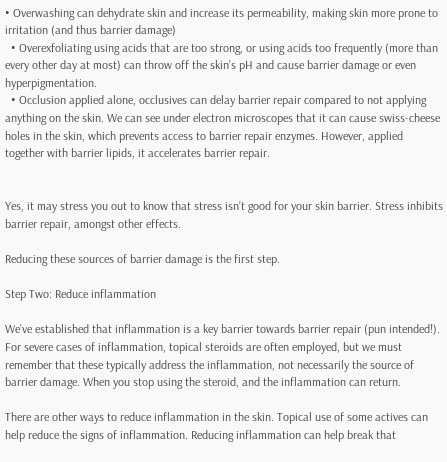• Overwashing can dehydrate skin and increase its permeability, making skin more prone to irritation (and thus barrier damage)
  • Overexfoliating using acids that are too strong, or using acids too frequently (more than every other day at most) can throw off the skin’s pH and cause barrier damage or even hyperpigmentation.
  • Occlusion applied alone, occlusives can delay barrier repair compared to not applying anything on the skin. We can see under electron microscopes that it can cause swiss-cheese holes in the skin, which prevents access to barrier repair enzymes. However, applied together with barrier lipids, it accelerates barrier repair.


Yes, it may stress you out to know that stress isn’t good for your skin barrier. Stress inhibits barrier repair, amongst other effects.

Reducing these sources of barrier damage is the first step.

Step Two: Reduce inflammation

We’ve established that inflammation is a key barrier towards barrier repair (pun intended!). For severe cases of inflammation, topical steroids are often employed, but we must remember that these typically address the inflammation, not necessarily the source of barrier damage. When you stop using the steroid, and the inflammation can return.

There are other ways to reduce inflammation in the skin. Topical use of some actives can help reduce the signs of inflammation. Reducing inflammation can help break that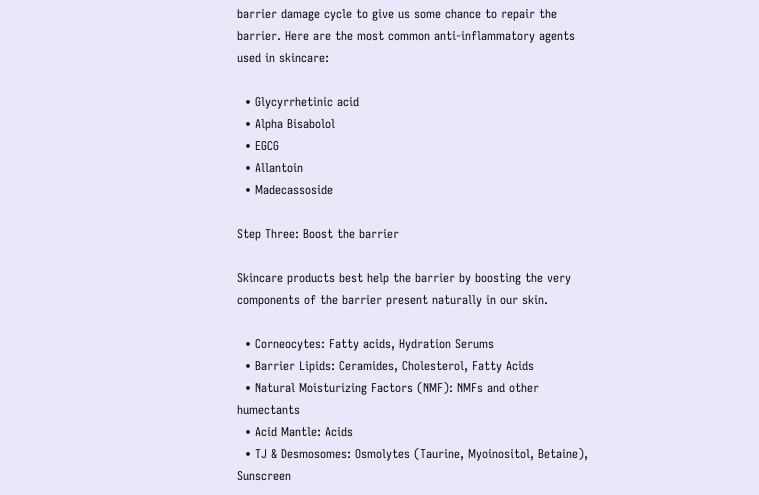barrier damage cycle to give us some chance to repair the barrier. Here are the most common anti-inflammatory agents used in skincare:

  • Glycyrrhetinic acid
  • Alpha Bisabolol
  • EGCG
  • Allantoin
  • Madecassoside

Step Three: Boost the barrier

Skincare products best help the barrier by boosting the very components of the barrier present naturally in our skin.

  • Corneocytes: Fatty acids, Hydration Serums
  • Barrier Lipids: Ceramides, Cholesterol, Fatty Acids
  • Natural Moisturizing Factors (NMF): NMFs and other humectants
  • Acid Mantle: Acids
  • TJ & Desmosomes: Osmolytes (Taurine, Myoinositol, Betaine), Sunscreen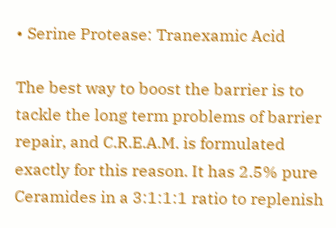• Serine Protease: Tranexamic Acid

The best way to boost the barrier is to tackle the long term problems of barrier repair, and C.R.E.A.M. is formulated exactly for this reason. It has 2.5% pure Ceramides in a 3:1:1:1 ratio to replenish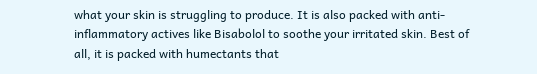what your skin is struggling to produce. It is also packed with anti-inflammatory actives like Bisabolol to soothe your irritated skin. Best of all, it is packed with humectants that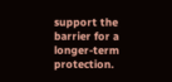support the barrier for a longer-term protection.